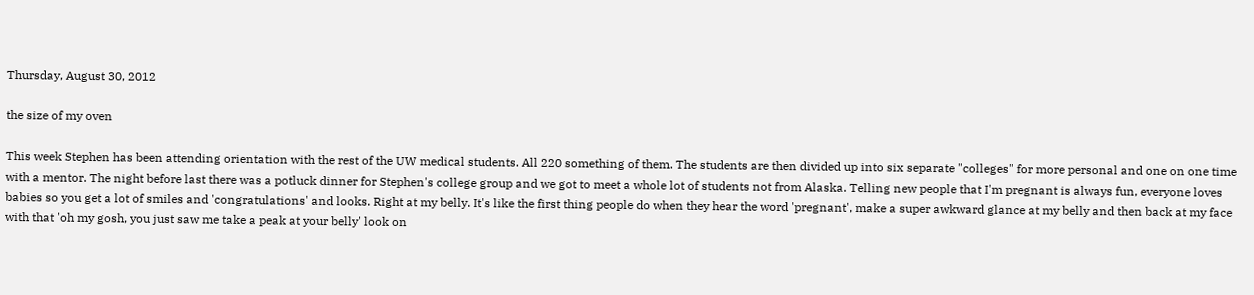Thursday, August 30, 2012

the size of my oven

This week Stephen has been attending orientation with the rest of the UW medical students. All 220 something of them. The students are then divided up into six separate "colleges" for more personal and one on one time with a mentor. The night before last there was a potluck dinner for Stephen's college group and we got to meet a whole lot of students not from Alaska. Telling new people that I'm pregnant is always fun, everyone loves babies so you get a lot of smiles and 'congratulations' and looks. Right at my belly. It's like the first thing people do when they hear the word 'pregnant', make a super awkward glance at my belly and then back at my face with that 'oh my gosh, you just saw me take a peak at your belly' look on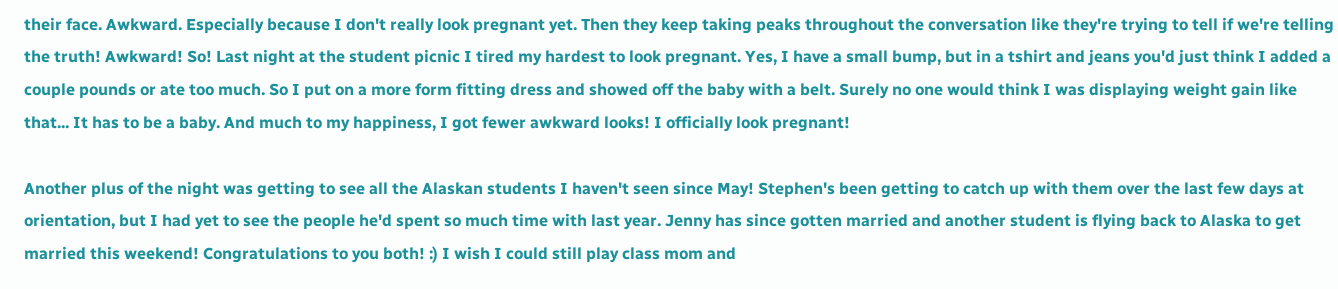their face. Awkward. Especially because I don't really look pregnant yet. Then they keep taking peaks throughout the conversation like they're trying to tell if we're telling the truth! Awkward! So! Last night at the student picnic I tired my hardest to look pregnant. Yes, I have a small bump, but in a tshirt and jeans you'd just think I added a couple pounds or ate too much. So I put on a more form fitting dress and showed off the baby with a belt. Surely no one would think I was displaying weight gain like that... It has to be a baby. And much to my happiness, I got fewer awkward looks! I officially look pregnant!

Another plus of the night was getting to see all the Alaskan students I haven't seen since May! Stephen's been getting to catch up with them over the last few days at orientation, but I had yet to see the people he'd spent so much time with last year. Jenny has since gotten married and another student is flying back to Alaska to get married this weekend! Congratulations to you both! :) I wish I could still play class mom and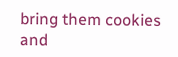bring them cookies and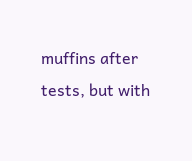muffins after tests, but with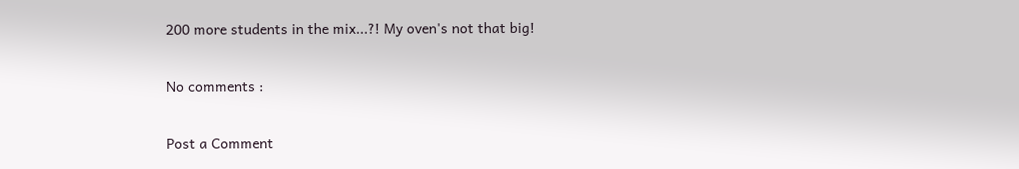200 more students in the mix...?! My oven's not that big!

No comments :

Post a Comment